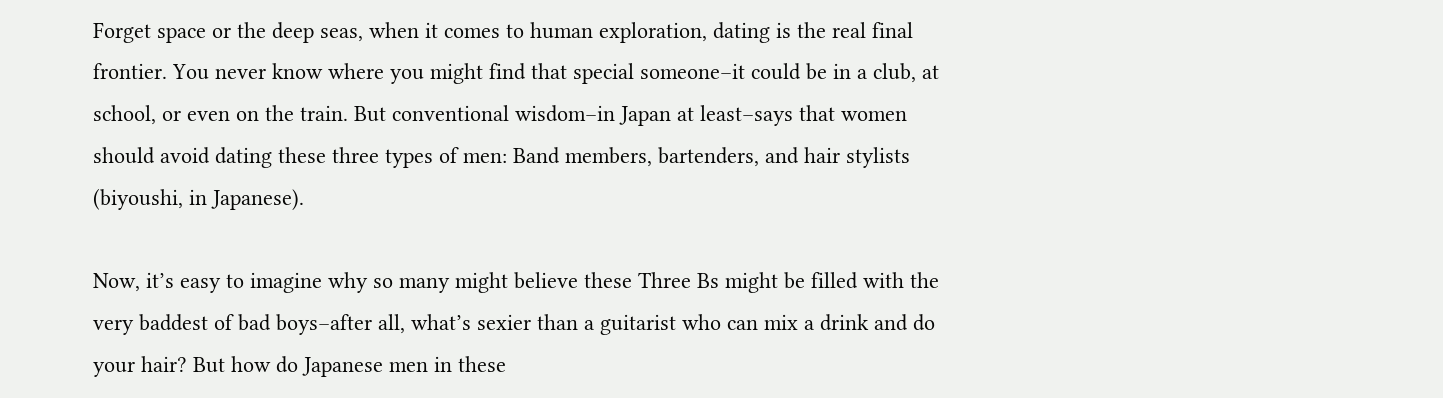Forget space or the deep seas, when it comes to human exploration, dating is the real final frontier. You never know where you might find that special someone–it could be in a club, at school, or even on the train. But conventional wisdom–in Japan at least–says that women should avoid dating these three types of men: Band members, bartenders, and hair stylists (biyoushi, in Japanese).

Now, it’s easy to imagine why so many might believe these Three Bs might be filled with the very baddest of bad boys–after all, what’s sexier than a guitarist who can mix a drink and do your hair? But how do Japanese men in these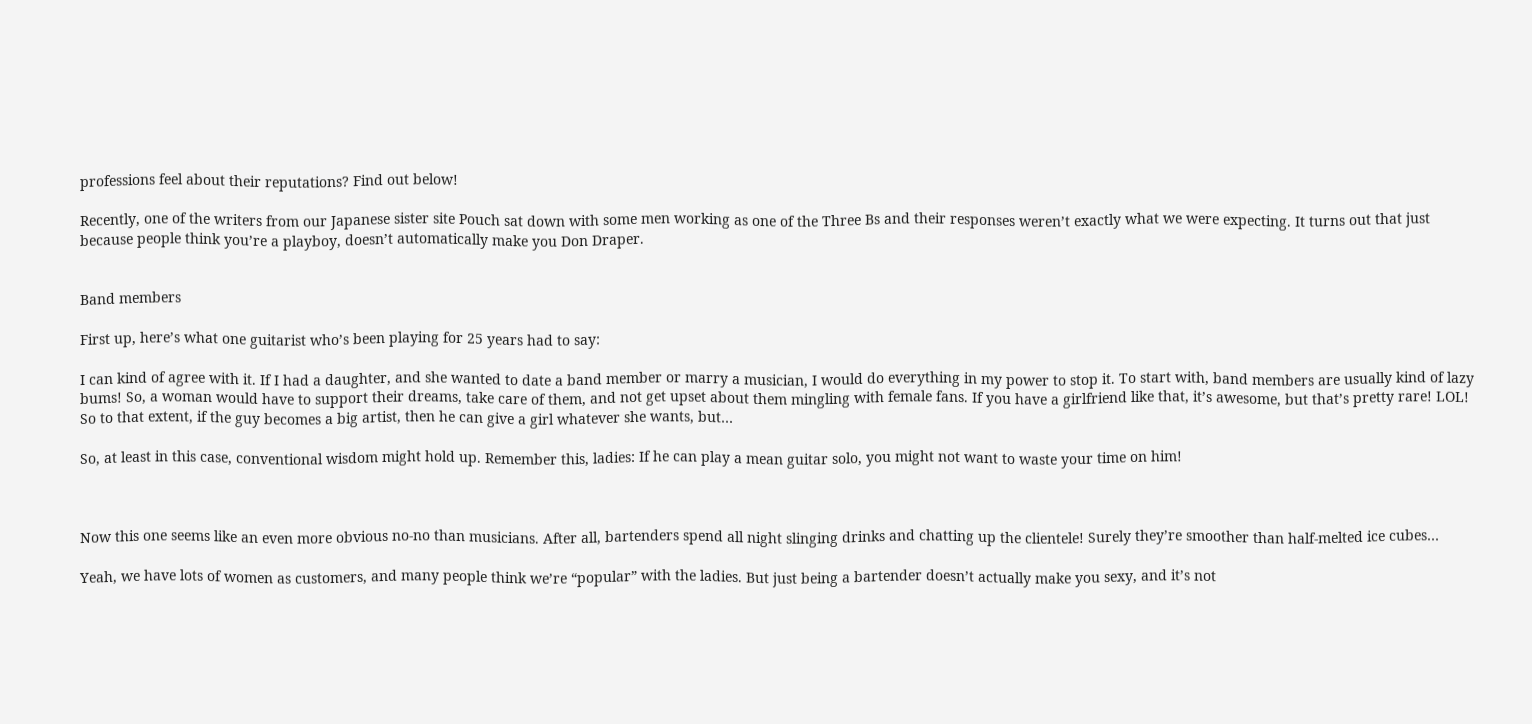professions feel about their reputations? Find out below!

Recently, one of the writers from our Japanese sister site Pouch sat down with some men working as one of the Three Bs and their responses weren’t exactly what we were expecting. It turns out that just because people think you’re a playboy, doesn’t automatically make you Don Draper.


Band members

First up, here’s what one guitarist who’s been playing for 25 years had to say:

I can kind of agree with it. If I had a daughter, and she wanted to date a band member or marry a musician, I would do everything in my power to stop it. To start with, band members are usually kind of lazy bums! So, a woman would have to support their dreams, take care of them, and not get upset about them mingling with female fans. If you have a girlfriend like that, it’s awesome, but that’s pretty rare! LOL! So to that extent, if the guy becomes a big artist, then he can give a girl whatever she wants, but…

So, at least in this case, conventional wisdom might hold up. Remember this, ladies: If he can play a mean guitar solo, you might not want to waste your time on him!



Now this one seems like an even more obvious no-no than musicians. After all, bartenders spend all night slinging drinks and chatting up the clientele! Surely they’re smoother than half-melted ice cubes…

Yeah, we have lots of women as customers, and many people think we’re “popular” with the ladies. But just being a bartender doesn’t actually make you sexy, and it’s not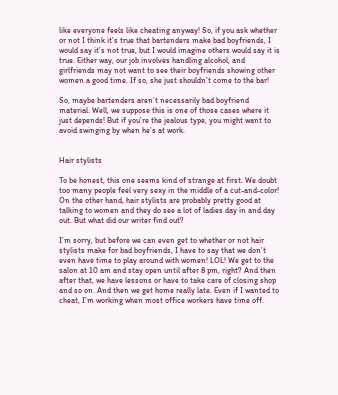like everyone feels like cheating anyway! So, if you ask whether or not I think it’s true that bartenders make bad boyfriends, I would say it’s not true, but I would imagine others would say it is true. Either way, our job involves handling alcohol, and girlfriends may not want to see their boyfriends showing other women a good time. If so, she just shouldn’t come to the bar!

So, maybe bartenders aren’t necessarily bad boyfriend material. Well, we suppose this is one of those cases where it just depends! But if you’re the jealous type, you might want to avoid swinging by when he’s at work.


Hair stylists

To be honest, this one seems kind of strange at first. We doubt too many people feel very sexy in the middle of a cut-and-color! On the other hand, hair stylists are probably pretty good at talking to women and they do see a lot of ladies day in and day out. But what did our writer find out?

I’m sorry, but before we can even get to whether or not hair stylists make for bad boyfriends, I have to say that we don’t even have time to play around with women! LOL! We get to the salon at 10 am and stay open until after 8 pm, right? And then after that, we have lessons or have to take care of closing shop and so on. And then we get home really late. Even if I wanted to cheat, I’m working when most office workers have time off.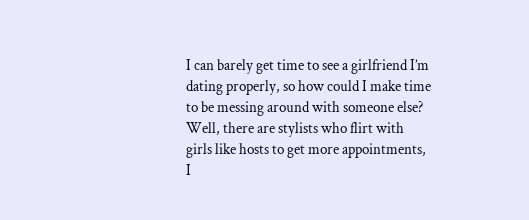I can barely get time to see a girlfriend I’m dating properly, so how could I make time to be messing around with someone else? Well, there are stylists who flirt with girls like hosts to get more appointments, I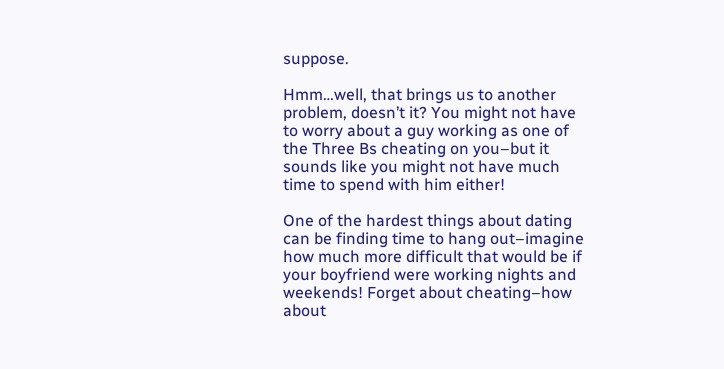suppose.

Hmm…well, that brings us to another problem, doesn’t it? You might not have to worry about a guy working as one of the Three Bs cheating on you–but it sounds like you might not have much time to spend with him either!

One of the hardest things about dating can be finding time to hang out–imagine how much more difficult that would be if your boyfriend were working nights and weekends! Forget about cheating–how about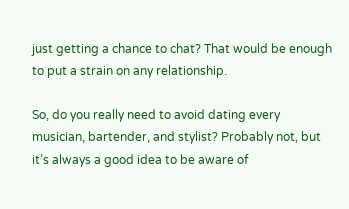just getting a chance to chat? That would be enough to put a strain on any relationship.

So, do you really need to avoid dating every musician, bartender, and stylist? Probably not, but it’s always a good idea to be aware of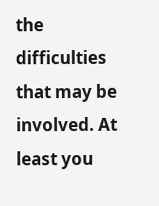the difficulties that may be involved. At least you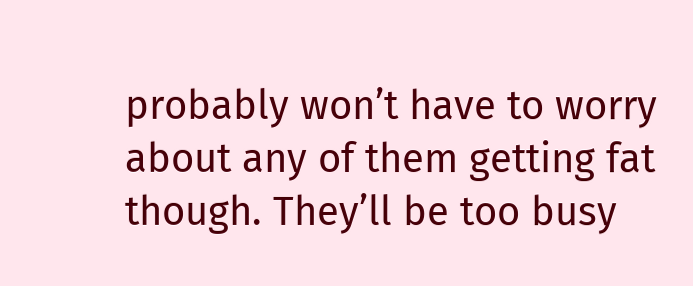probably won’t have to worry about any of them getting fat though. They’ll be too busy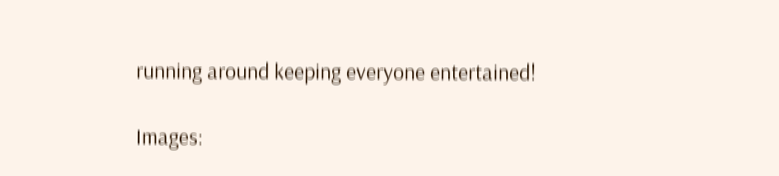running around keeping everyone entertained!

Images: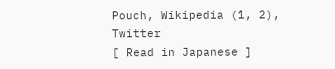Pouch, Wikipedia (1, 2), Twitter
[ Read in Japanese ]